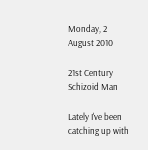Monday, 2 August 2010

21st Century Schizoid Man

Lately I've been catching up with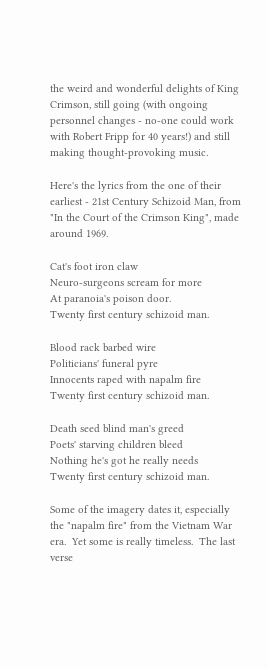the weird and wonderful delights of King Crimson, still going (with ongoing personnel changes - no-one could work with Robert Fripp for 40 years!) and still making thought-provoking music.

Here's the lyrics from the one of their earliest - 21st Century Schizoid Man, from "In the Court of the Crimson King", made around 1969.

Cat's foot iron claw
Neuro-surgeons scream for more
At paranoia's poison door.
Twenty first century schizoid man.

Blood rack barbed wire
Politicians' funeral pyre
Innocents raped with napalm fire
Twenty first century schizoid man.

Death seed blind man's greed
Poets' starving children bleed
Nothing he's got he really needs
Twenty first century schizoid man.

Some of the imagery dates it, especially the "napalm fire" from the Vietnam War era.  Yet some is really timeless.  The last verse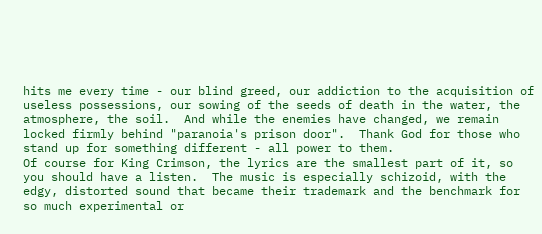hits me every time - our blind greed, our addiction to the acquisition of useless possessions, our sowing of the seeds of death in the water, the atmosphere, the soil.  And while the enemies have changed, we remain locked firmly behind "paranoia's prison door".  Thank God for those who stand up for something different - all power to them.
Of course for King Crimson, the lyrics are the smallest part of it, so you should have a listen.  The music is especially schizoid, with the edgy, distorted sound that became their trademark and the benchmark for so much experimental or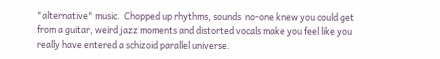"alternative" music.  Chopped up rhythms, sounds  no-one knew you could get from a guitar, weird jazz moments and distorted vocals make you feel like you really have entered a schizoid parallel universe.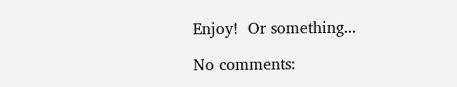Enjoy!  Or something...

No comments: